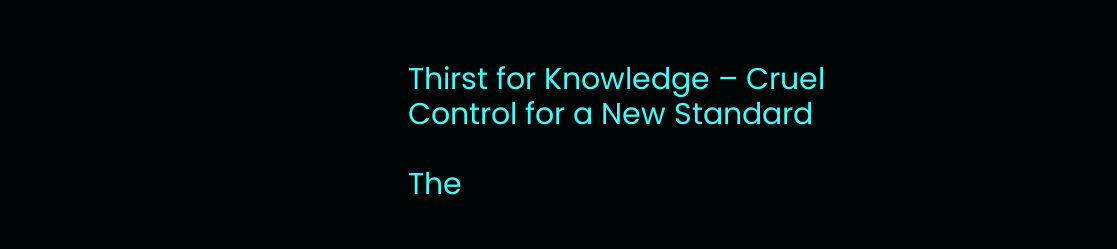Thirst for Knowledge – Cruel Control for a New Standard

The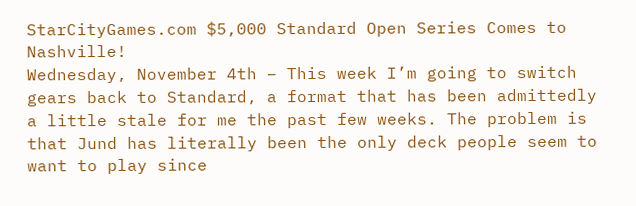StarCityGames.com $5,000 Standard Open Series Comes to Nashville!
Wednesday, November 4th – This week I’m going to switch gears back to Standard, a format that has been admittedly a little stale for me the past few weeks. The problem is that Jund has literally been the only deck people seem to want to play since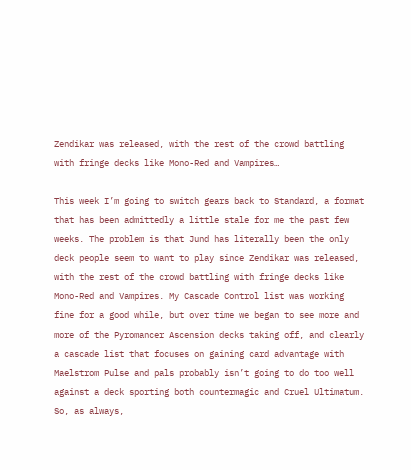Zendikar was released, with the rest of the crowd battling with fringe decks like Mono-Red and Vampires…

This week I’m going to switch gears back to Standard, a format that has been admittedly a little stale for me the past few weeks. The problem is that Jund has literally been the only deck people seem to want to play since Zendikar was released, with the rest of the crowd battling with fringe decks like Mono-Red and Vampires. My Cascade Control list was working fine for a good while, but over time we began to see more and more of the Pyromancer Ascension decks taking off, and clearly a cascade list that focuses on gaining card advantage with Maelstrom Pulse and pals probably isn’t going to do too well against a deck sporting both countermagic and Cruel Ultimatum. So, as always,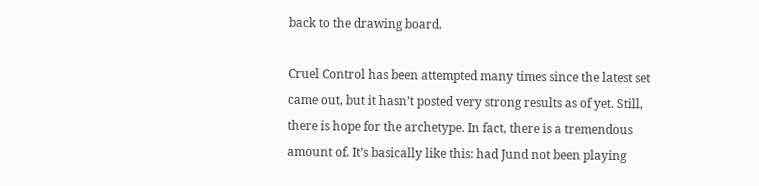back to the drawing board.

Cruel Control has been attempted many times since the latest set came out, but it hasn’t posted very strong results as of yet. Still, there is hope for the archetype. In fact, there is a tremendous amount of. It’s basically like this: had Jund not been playing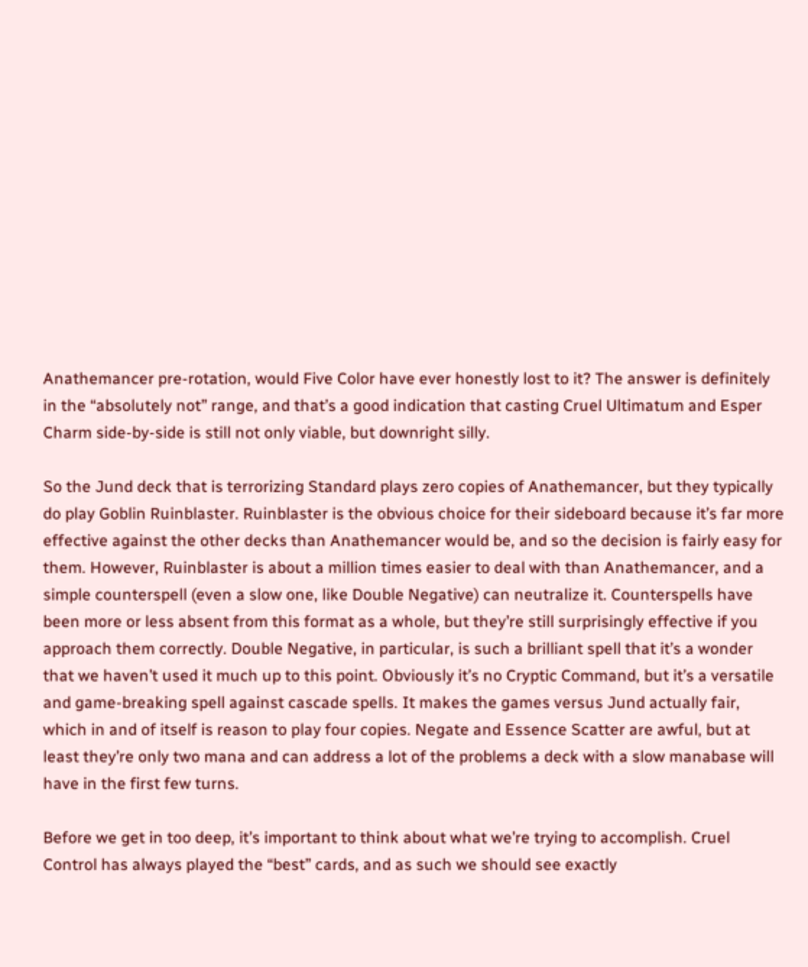Anathemancer pre-rotation, would Five Color have ever honestly lost to it? The answer is definitely in the “absolutely not” range, and that’s a good indication that casting Cruel Ultimatum and Esper Charm side-by-side is still not only viable, but downright silly.

So the Jund deck that is terrorizing Standard plays zero copies of Anathemancer, but they typically do play Goblin Ruinblaster. Ruinblaster is the obvious choice for their sideboard because it’s far more effective against the other decks than Anathemancer would be, and so the decision is fairly easy for them. However, Ruinblaster is about a million times easier to deal with than Anathemancer, and a simple counterspell (even a slow one, like Double Negative) can neutralize it. Counterspells have been more or less absent from this format as a whole, but they’re still surprisingly effective if you approach them correctly. Double Negative, in particular, is such a brilliant spell that it’s a wonder that we haven’t used it much up to this point. Obviously it’s no Cryptic Command, but it’s a versatile and game-breaking spell against cascade spells. It makes the games versus Jund actually fair, which in and of itself is reason to play four copies. Negate and Essence Scatter are awful, but at least they’re only two mana and can address a lot of the problems a deck with a slow manabase will have in the first few turns.

Before we get in too deep, it’s important to think about what we’re trying to accomplish. Cruel Control has always played the “best” cards, and as such we should see exactly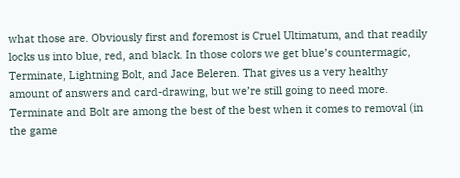what those are. Obviously first and foremost is Cruel Ultimatum, and that readily locks us into blue, red, and black. In those colors we get blue’s countermagic, Terminate, Lightning Bolt, and Jace Beleren. That gives us a very healthy amount of answers and card-drawing, but we’re still going to need more. Terminate and Bolt are among the best of the best when it comes to removal (in the game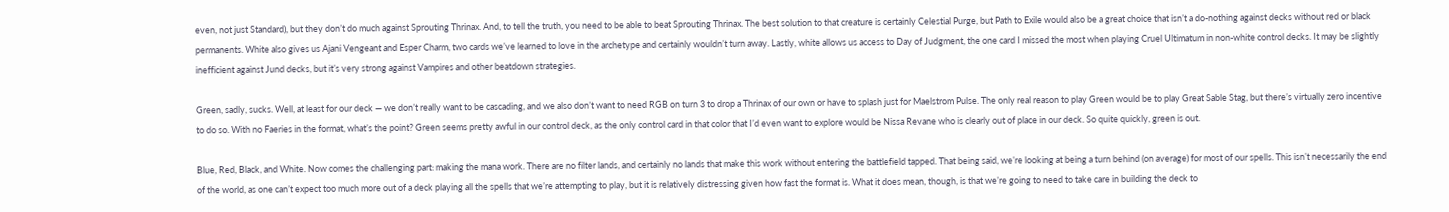even, not just Standard), but they don’t do much against Sprouting Thrinax. And, to tell the truth, you need to be able to beat Sprouting Thrinax. The best solution to that creature is certainly Celestial Purge, but Path to Exile would also be a great choice that isn’t a do-nothing against decks without red or black permanents. White also gives us Ajani Vengeant and Esper Charm, two cards we’ve learned to love in the archetype and certainly wouldn’t turn away. Lastly, white allows us access to Day of Judgment, the one card I missed the most when playing Cruel Ultimatum in non-white control decks. It may be slightly inefficient against Jund decks, but it’s very strong against Vampires and other beatdown strategies.

Green, sadly, sucks. Well, at least for our deck — we don’t really want to be cascading, and we also don’t want to need RGB on turn 3 to drop a Thrinax of our own or have to splash just for Maelstrom Pulse. The only real reason to play Green would be to play Great Sable Stag, but there’s virtually zero incentive to do so. With no Faeries in the format, what’s the point? Green seems pretty awful in our control deck, as the only control card in that color that I’d even want to explore would be Nissa Revane who is clearly out of place in our deck. So quite quickly, green is out.

Blue, Red, Black, and White. Now comes the challenging part: making the mana work. There are no filter lands, and certainly no lands that make this work without entering the battlefield tapped. That being said, we’re looking at being a turn behind (on average) for most of our spells. This isn’t necessarily the end of the world, as one can’t expect too much more out of a deck playing all the spells that we’re attempting to play, but it is relatively distressing given how fast the format is. What it does mean, though, is that we’re going to need to take care in building the deck to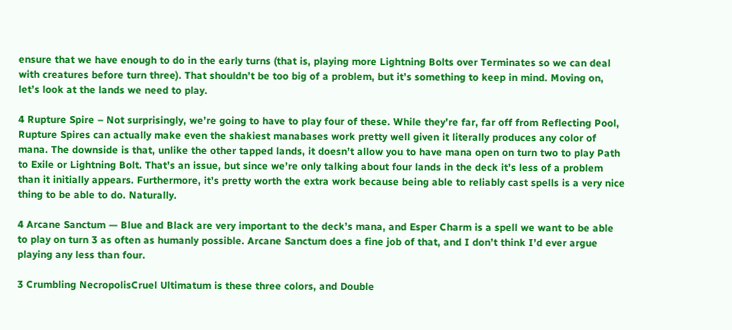ensure that we have enough to do in the early turns (that is, playing more Lightning Bolts over Terminates so we can deal with creatures before turn three). That shouldn’t be too big of a problem, but it’s something to keep in mind. Moving on, let’s look at the lands we need to play.

4 Rupture Spire – Not surprisingly, we’re going to have to play four of these. While they’re far, far off from Reflecting Pool, Rupture Spires can actually make even the shakiest manabases work pretty well given it literally produces any color of mana. The downside is that, unlike the other tapped lands, it doesn’t allow you to have mana open on turn two to play Path to Exile or Lightning Bolt. That’s an issue, but since we’re only talking about four lands in the deck it’s less of a problem than it initially appears. Furthermore, it’s pretty worth the extra work because being able to reliably cast spells is a very nice thing to be able to do. Naturally.

4 Arcane Sanctum — Blue and Black are very important to the deck’s mana, and Esper Charm is a spell we want to be able to play on turn 3 as often as humanly possible. Arcane Sanctum does a fine job of that, and I don’t think I’d ever argue playing any less than four.

3 Crumbling NecropolisCruel Ultimatum is these three colors, and Double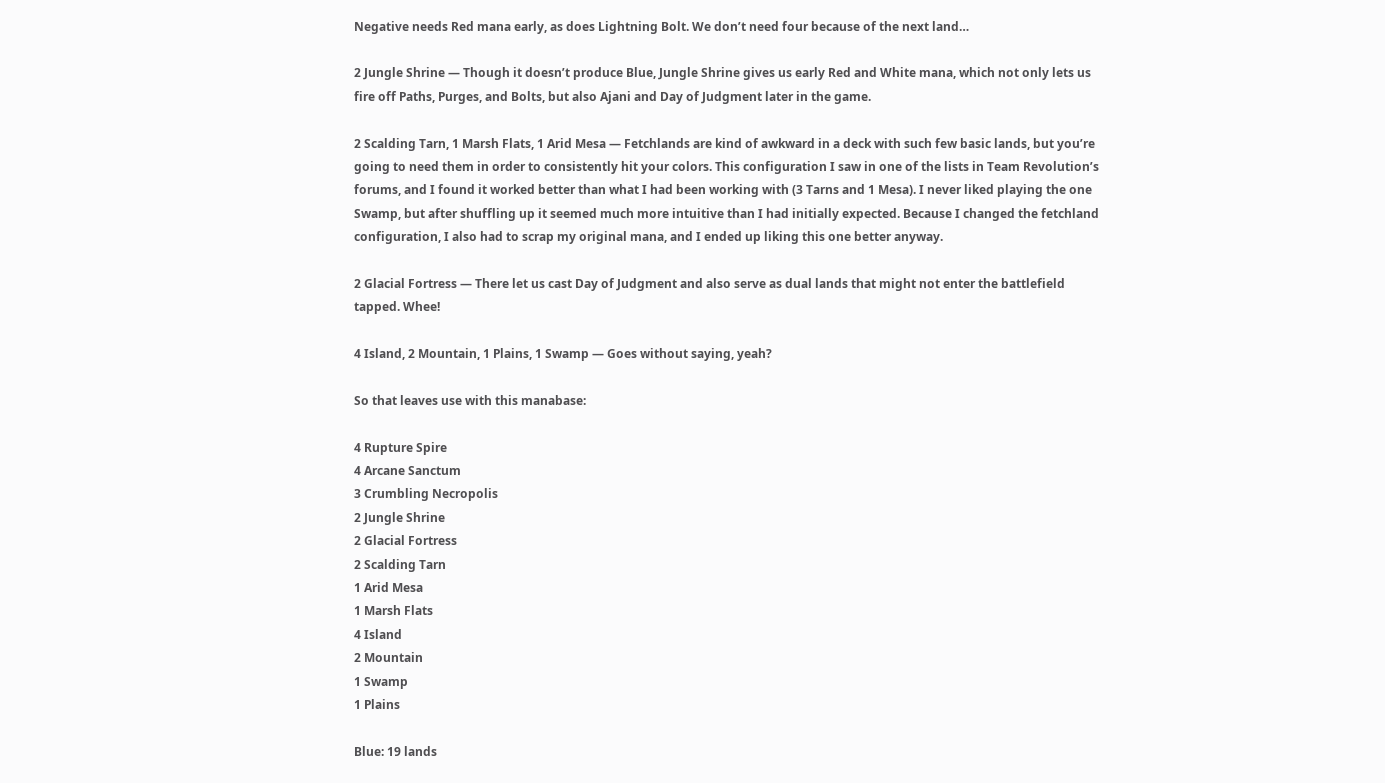Negative needs Red mana early, as does Lightning Bolt. We don’t need four because of the next land…

2 Jungle Shrine — Though it doesn’t produce Blue, Jungle Shrine gives us early Red and White mana, which not only lets us fire off Paths, Purges, and Bolts, but also Ajani and Day of Judgment later in the game.

2 Scalding Tarn, 1 Marsh Flats, 1 Arid Mesa — Fetchlands are kind of awkward in a deck with such few basic lands, but you’re going to need them in order to consistently hit your colors. This configuration I saw in one of the lists in Team Revolution’s forums, and I found it worked better than what I had been working with (3 Tarns and 1 Mesa). I never liked playing the one Swamp, but after shuffling up it seemed much more intuitive than I had initially expected. Because I changed the fetchland configuration, I also had to scrap my original mana, and I ended up liking this one better anyway.

2 Glacial Fortress — There let us cast Day of Judgment and also serve as dual lands that might not enter the battlefield tapped. Whee!

4 Island, 2 Mountain, 1 Plains, 1 Swamp — Goes without saying, yeah?

So that leaves use with this manabase:

4 Rupture Spire
4 Arcane Sanctum
3 Crumbling Necropolis
2 Jungle Shrine
2 Glacial Fortress
2 Scalding Tarn
1 Arid Mesa
1 Marsh Flats
4 Island
2 Mountain
1 Swamp
1 Plains

Blue: 19 lands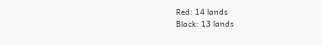Red: 14 lands
Black: 13 lands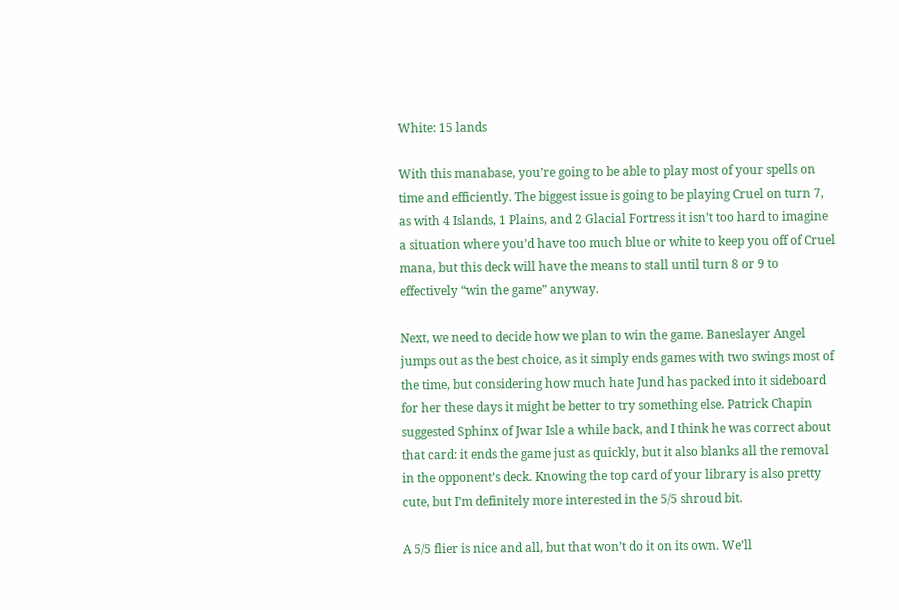White: 15 lands

With this manabase, you’re going to be able to play most of your spells on time and efficiently. The biggest issue is going to be playing Cruel on turn 7, as with 4 Islands, 1 Plains, and 2 Glacial Fortress it isn’t too hard to imagine a situation where you’d have too much blue or white to keep you off of Cruel mana, but this deck will have the means to stall until turn 8 or 9 to effectively “win the game” anyway.

Next, we need to decide how we plan to win the game. Baneslayer Angel jumps out as the best choice, as it simply ends games with two swings most of the time, but considering how much hate Jund has packed into it sideboard for her these days it might be better to try something else. Patrick Chapin suggested Sphinx of Jwar Isle a while back, and I think he was correct about that card: it ends the game just as quickly, but it also blanks all the removal in the opponent’s deck. Knowing the top card of your library is also pretty cute, but I’m definitely more interested in the 5/5 shroud bit.

A 5/5 flier is nice and all, but that won’t do it on its own. We’ll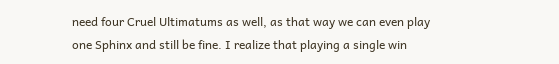need four Cruel Ultimatums as well, as that way we can even play one Sphinx and still be fine. I realize that playing a single win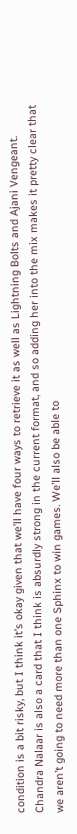condition is a bit risky, but I think it’s okay given that we’ll have four ways to retrieve it as well as Lightning Bolts and Ajani Vengeant. Chandra Nalaar is also a card that I think is absurdly strong in the current format, and so adding her into the mix makes it pretty clear that we aren’t going to need more than one Sphinx to win games. We’ll also be able to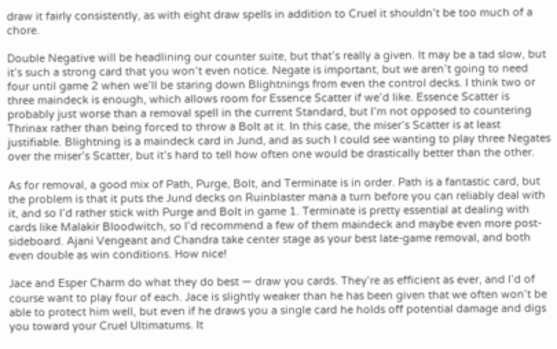draw it fairly consistently, as with eight draw spells in addition to Cruel it shouldn’t be too much of a chore.

Double Negative will be headlining our counter suite, but that’s really a given. It may be a tad slow, but it’s such a strong card that you won’t even notice. Negate is important, but we aren’t going to need four until game 2 when we’ll be staring down Blightnings from even the control decks. I think two or three maindeck is enough, which allows room for Essence Scatter if we’d like. Essence Scatter is probably just worse than a removal spell in the current Standard, but I’m not opposed to countering Thrinax rather than being forced to throw a Bolt at it. In this case, the miser’s Scatter is at least justifiable. Blightning is a maindeck card in Jund, and as such I could see wanting to play three Negates over the miser’s Scatter, but it’s hard to tell how often one would be drastically better than the other.

As for removal, a good mix of Path, Purge, Bolt, and Terminate is in order. Path is a fantastic card, but the problem is that it puts the Jund decks on Ruinblaster mana a turn before you can reliably deal with it, and so I’d rather stick with Purge and Bolt in game 1. Terminate is pretty essential at dealing with cards like Malakir Bloodwitch, so I’d recommend a few of them maindeck and maybe even more post-sideboard. Ajani Vengeant and Chandra take center stage as your best late-game removal, and both even double as win conditions. How nice!

Jace and Esper Charm do what they do best — draw you cards. They’re as efficient as ever, and I’d of course want to play four of each. Jace is slightly weaker than he has been given that we often won’t be able to protect him well, but even if he draws you a single card he holds off potential damage and digs you toward your Cruel Ultimatums. It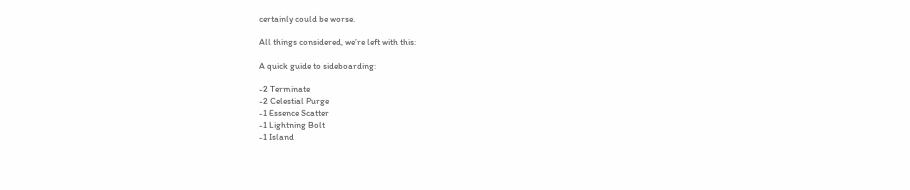certainly could be worse.

All things considered, we’re left with this:

A quick guide to sideboarding:

-2 Terminate
-2 Celestial Purge
-1 Essence Scatter
-1 Lightning Bolt
-1 Island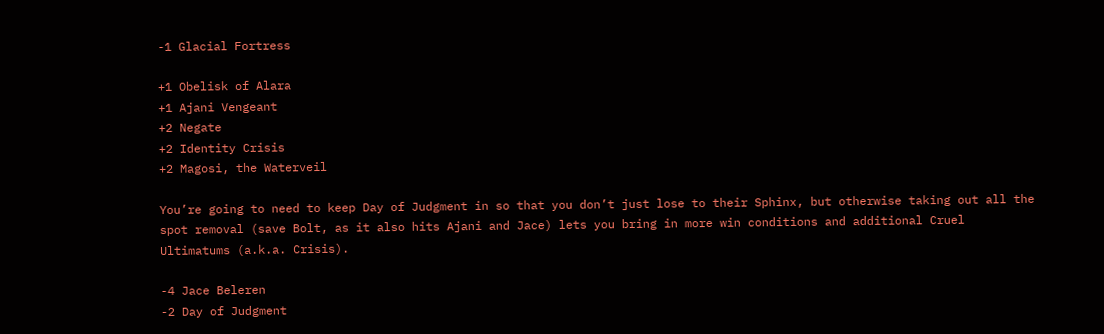-1 Glacial Fortress

+1 Obelisk of Alara
+1 Ajani Vengeant
+2 Negate
+2 Identity Crisis
+2 Magosi, the Waterveil

You’re going to need to keep Day of Judgment in so that you don’t just lose to their Sphinx, but otherwise taking out all the spot removal (save Bolt, as it also hits Ajani and Jace) lets you bring in more win conditions and additional Cruel Ultimatums (a.k.a. Crisis).

-4 Jace Beleren
-2 Day of Judgment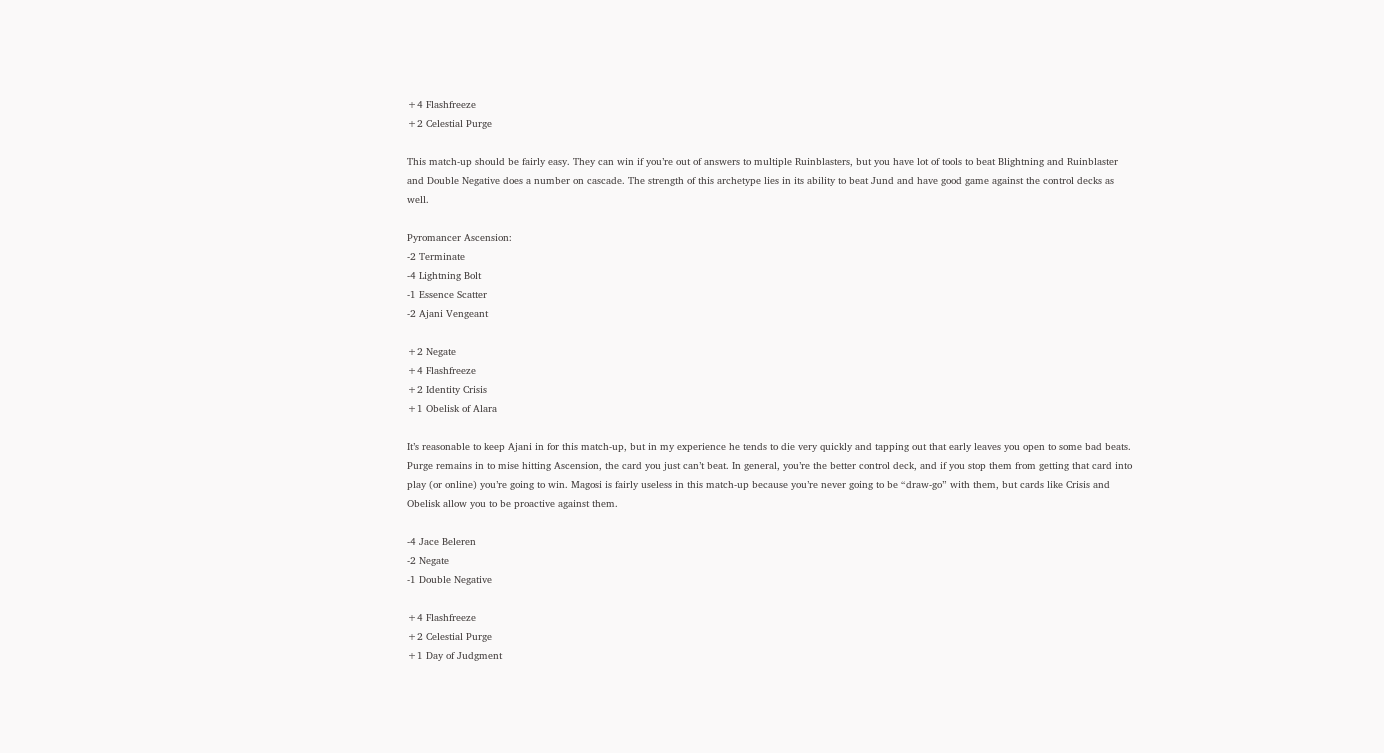+4 Flashfreeze
+2 Celestial Purge

This match-up should be fairly easy. They can win if you’re out of answers to multiple Ruinblasters, but you have lot of tools to beat Blightning and Ruinblaster and Double Negative does a number on cascade. The strength of this archetype lies in its ability to beat Jund and have good game against the control decks as well.

Pyromancer Ascension:
-2 Terminate
-4 Lightning Bolt
-1 Essence Scatter
-2 Ajani Vengeant

+2 Negate
+4 Flashfreeze
+2 Identity Crisis
+1 Obelisk of Alara

It’s reasonable to keep Ajani in for this match-up, but in my experience he tends to die very quickly and tapping out that early leaves you open to some bad beats. Purge remains in to mise hitting Ascension, the card you just can’t beat. In general, you’re the better control deck, and if you stop them from getting that card into play (or online) you’re going to win. Magosi is fairly useless in this match-up because you’re never going to be “draw-go” with them, but cards like Crisis and Obelisk allow you to be proactive against them.

-4 Jace Beleren
-2 Negate
-1 Double Negative

+4 Flashfreeze
+2 Celestial Purge
+1 Day of Judgment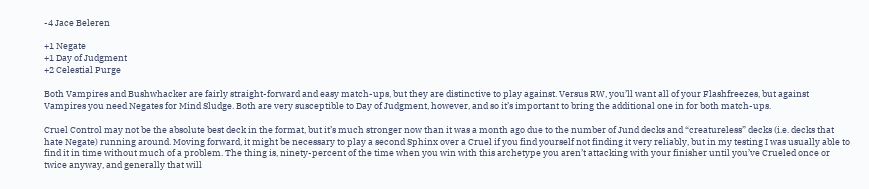-4 Jace Beleren

+1 Negate
+1 Day of Judgment
+2 Celestial Purge

Both Vampires and Bushwhacker are fairly straight-forward and easy match-ups, but they are distinctive to play against. Versus RW, you’ll want all of your Flashfreezes, but against Vampires you need Negates for Mind Sludge. Both are very susceptible to Day of Judgment, however, and so it’s important to bring the additional one in for both match-ups.

Cruel Control may not be the absolute best deck in the format, but it’s much stronger now than it was a month ago due to the number of Jund decks and “creatureless” decks (i.e. decks that hate Negate) running around. Moving forward, it might be necessary to play a second Sphinx over a Cruel if you find yourself not finding it very reliably, but in my testing I was usually able to find it in time without much of a problem. The thing is, ninety-percent of the time when you win with this archetype you aren’t attacking with your finisher until you’ve Crueled once or twice anyway, and generally that will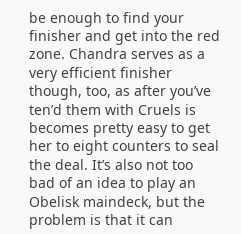be enough to find your finisher and get into the red zone. Chandra serves as a very efficient finisher though, too, as after you’ve ten’d them with Cruels is becomes pretty easy to get her to eight counters to seal the deal. It’s also not too bad of an idea to play an Obelisk maindeck, but the problem is that it can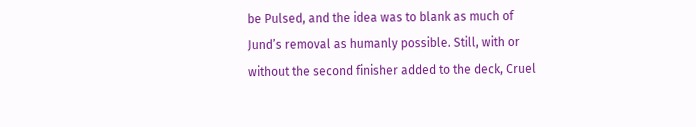be Pulsed, and the idea was to blank as much of Jund’s removal as humanly possible. Still, with or without the second finisher added to the deck, Cruel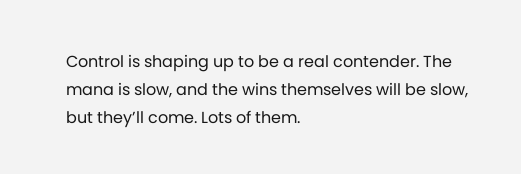Control is shaping up to be a real contender. The mana is slow, and the wins themselves will be slow, but they’ll come. Lots of them.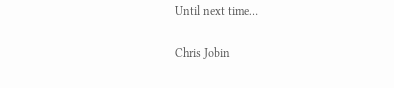Until next time…

Chris Jobin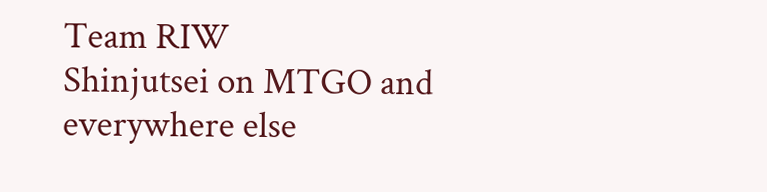Team RIW
Shinjutsei on MTGO and everywhere else